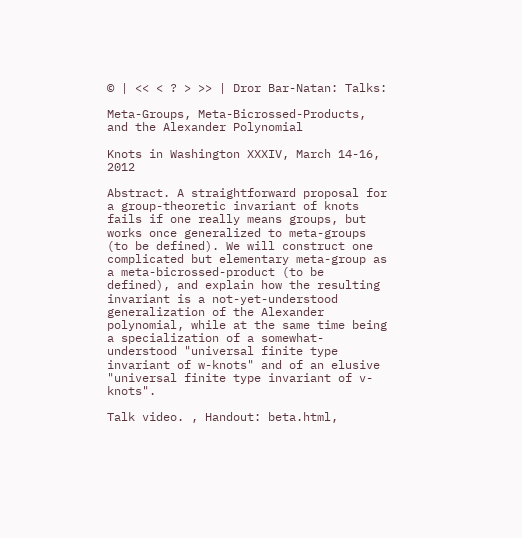© | << < ? > >> | Dror Bar-Natan: Talks:

Meta-Groups, Meta-Bicrossed-Products, and the Alexander Polynomial

Knots in Washington XXXIV, March 14-16, 2012

Abstract. A straightforward proposal for a group-theoretic invariant of knots fails if one really means groups, but works once generalized to meta-groups (to be defined). We will construct one complicated but elementary meta-group as a meta-bicrossed-product (to be defined), and explain how the resulting invariant is a not-yet-understood generalization of the Alexander polynomial, while at the same time being a specialization of a somewhat-understood "universal finite type invariant of w-knots" and of an elusive "universal finite type invariant of v-knots".

Talk video. , Handout: beta.html,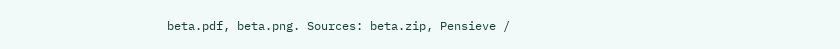beta.pdf, beta.png. Sources: beta.zip, Pensieve /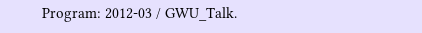Program: 2012-03 / GWU_Talk.